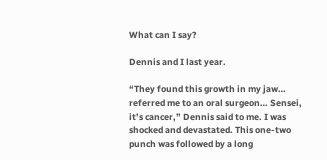What can I say?

Dennis and I last year.

“They found this growth in my jaw… referred me to an oral surgeon… Sensei, it’s cancer,” Dennis said to me. I was shocked and devastated. This one-two punch was followed by a long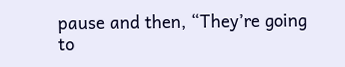pause and then, “They’re going to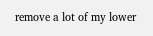remove a lot of my lower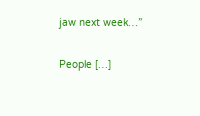jaw next week…”

People […]